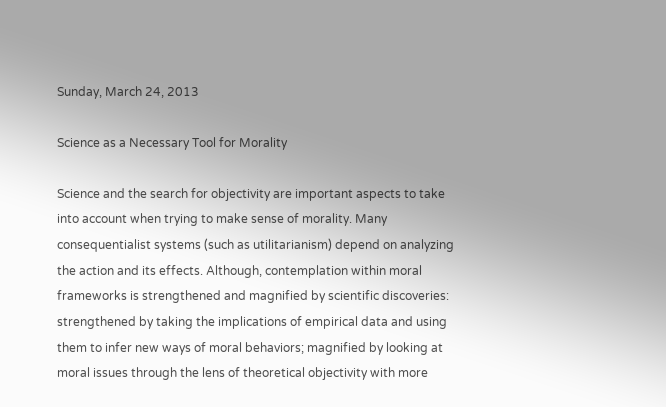Sunday, March 24, 2013

Science as a Necessary Tool for Morality

Science and the search for objectivity are important aspects to take into account when trying to make sense of morality. Many consequentialist systems (such as utilitarianism) depend on analyzing the action and its effects. Although, contemplation within moral frameworks is strengthened and magnified by scientific discoveries: strengthened by taking the implications of empirical data and using them to infer new ways of moral behaviors; magnified by looking at moral issues through the lens of theoretical objectivity with more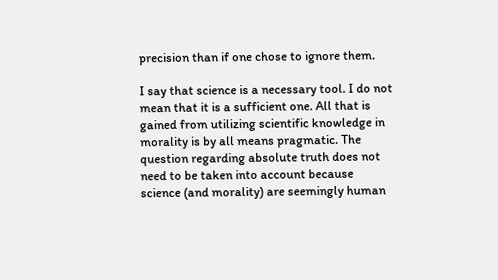precision than if one chose to ignore them.

I say that science is a necessary tool. I do not mean that it is a sufficient one. All that is gained from utilizing scientific knowledge in morality is by all means pragmatic. The question regarding absolute truth does not need to be taken into account because science (and morality) are seemingly human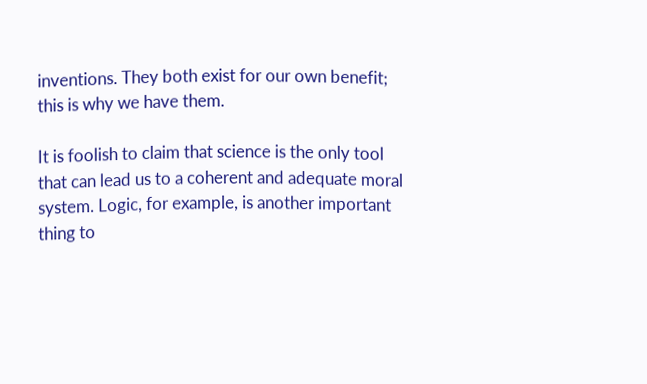inventions. They both exist for our own benefit; this is why we have them.

It is foolish to claim that science is the only tool that can lead us to a coherent and adequate moral system. Logic, for example, is another important thing to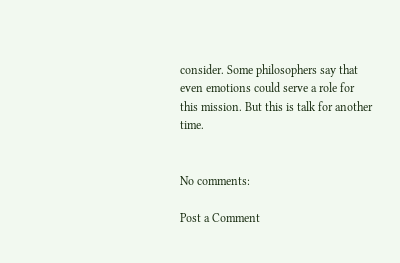consider. Some philosophers say that even emotions could serve a role for this mission. But this is talk for another time.


No comments:

Post a Comment